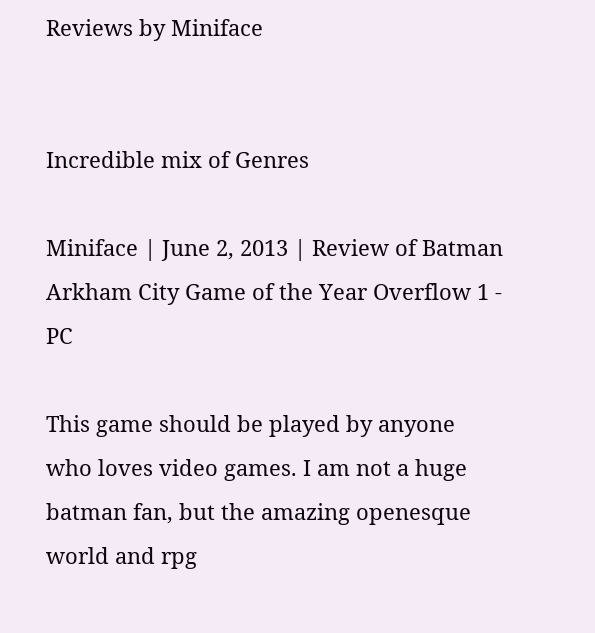Reviews by Miniface


Incredible mix of Genres

Miniface | June 2, 2013 | Review of Batman Arkham City Game of the Year Overflow 1 - PC

This game should be played by anyone who loves video games. I am not a huge batman fan, but the amazing openesque world and rpg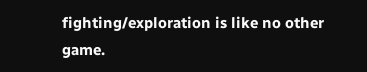fighting/exploration is like no other game.